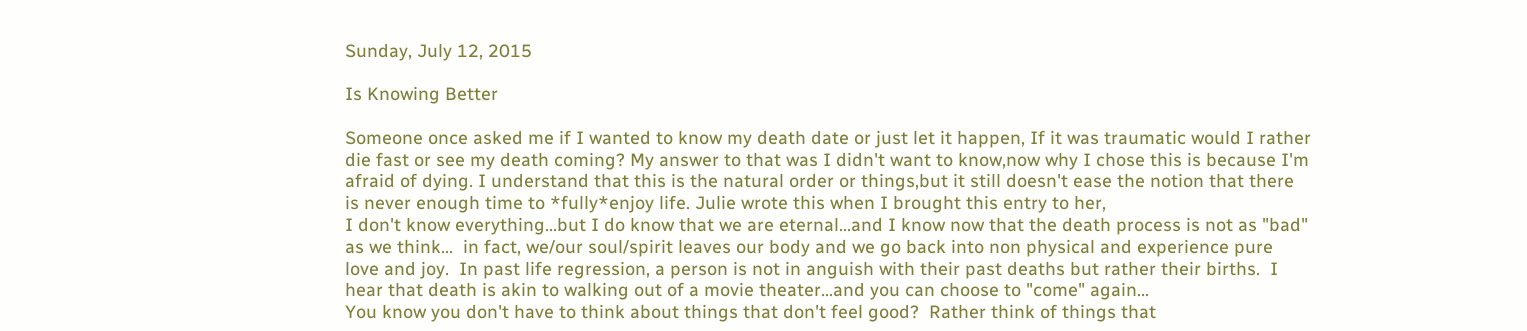Sunday, July 12, 2015

Is Knowing Better

Someone once asked me if I wanted to know my death date or just let it happen, If it was traumatic would I rather die fast or see my death coming? My answer to that was I didn't want to know,now why I chose this is because I'm afraid of dying. I understand that this is the natural order or things,but it still doesn't ease the notion that there is never enough time to *fully*enjoy life. Julie wrote this when I brought this entry to her,
I don't know everything...but I do know that we are eternal...and I know now that the death process is not as "bad" as we think...  in fact, we/our soul/spirit leaves our body and we go back into non physical and experience pure love and joy.  In past life regression, a person is not in anguish with their past deaths but rather their births.  I hear that death is akin to walking out of a movie theater...and you can choose to "come" again...
You know you don't have to think about things that don't feel good?  Rather think of things that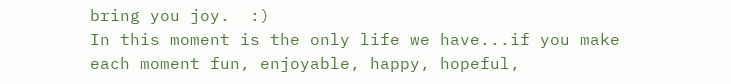bring you joy.  :)
In this moment is the only life we have...if you make each moment fun, enjoyable, happy, hopeful,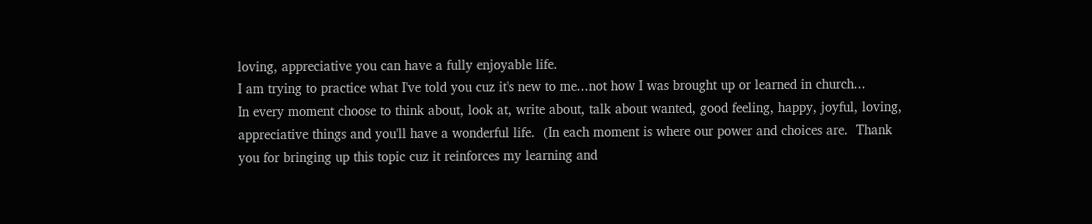loving, appreciative you can have a fully enjoyable life.
I am trying to practice what I've told you cuz it's new to me...not how I was brought up or learned in church...
In every moment choose to think about, look at, write about, talk about wanted, good feeling, happy, joyful, loving, appreciative things and you'll have a wonderful life.  (In each moment is where our power and choices are.  Thank you for bringing up this topic cuz it reinforces my learning and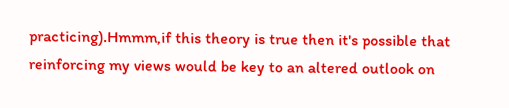practicing).Hmmm,if this theory is true then it's possible that reinforcing my views would be key to an altered outlook on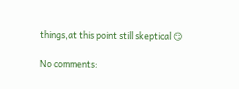things,at this point still skeptical 😏

No comments: